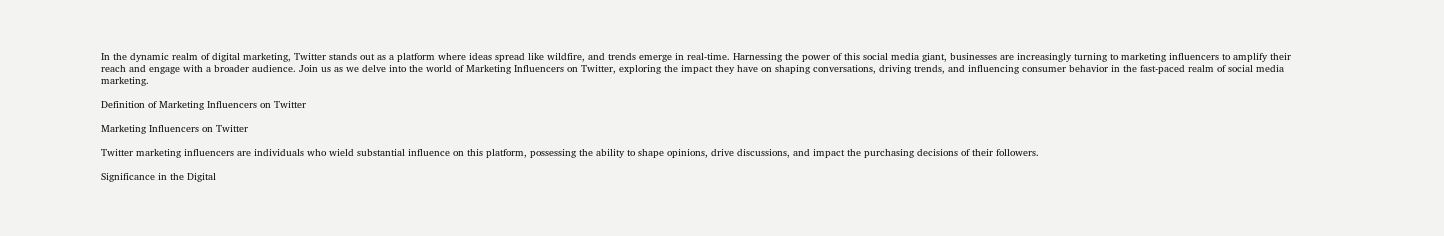In the dynamic realm of digital marketing, Twitter stands out as a platform where ideas spread like wildfire, and trends emerge in real-time. Harnessing the power of this social media giant, businesses are increasingly turning to marketing influencers to amplify their reach and engage with a broader audience. Join us as we delve into the world of Marketing Influencers on Twitter, exploring the impact they have on shaping conversations, driving trends, and influencing consumer behavior in the fast-paced realm of social media marketing.

Definition of Marketing Influencers on Twitter

Marketing Influencers on Twitter

Twitter marketing influencers are individuals who wield substantial influence on this platform, possessing the ability to shape opinions, drive discussions, and impact the purchasing decisions of their followers.

Significance in the Digital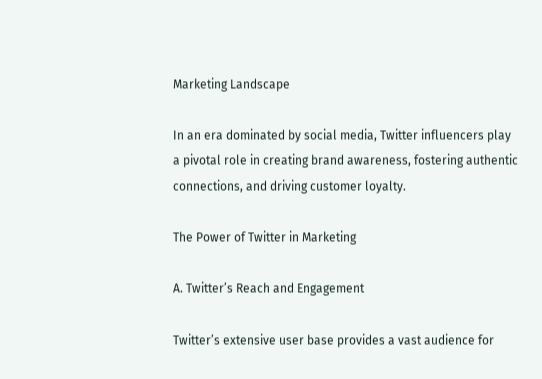Marketing Landscape

In an era dominated by social media, Twitter influencers play a pivotal role in creating brand awareness, fostering authentic connections, and driving customer loyalty.

The Power of Twitter in Marketing

A. Twitter’s Reach and Engagement

Twitter’s extensive user base provides a vast audience for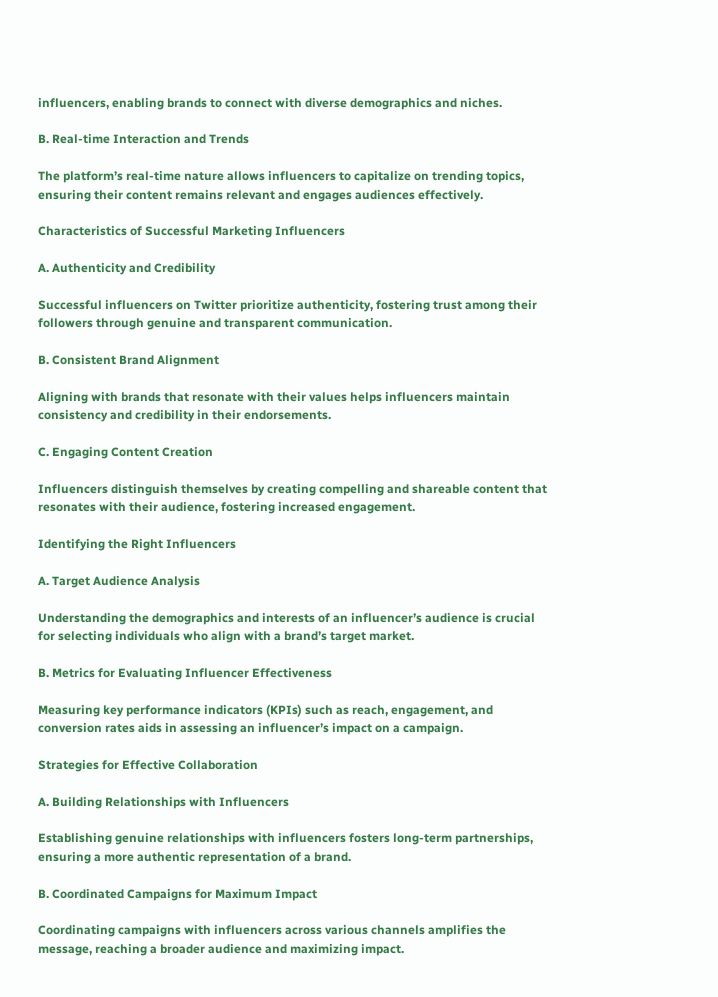influencers, enabling brands to connect with diverse demographics and niches.

B. Real-time Interaction and Trends

The platform’s real-time nature allows influencers to capitalize on trending topics, ensuring their content remains relevant and engages audiences effectively.

Characteristics of Successful Marketing Influencers

A. Authenticity and Credibility

Successful influencers on Twitter prioritize authenticity, fostering trust among their followers through genuine and transparent communication.

B. Consistent Brand Alignment

Aligning with brands that resonate with their values helps influencers maintain consistency and credibility in their endorsements.

C. Engaging Content Creation

Influencers distinguish themselves by creating compelling and shareable content that resonates with their audience, fostering increased engagement.

Identifying the Right Influencers

A. Target Audience Analysis

Understanding the demographics and interests of an influencer’s audience is crucial for selecting individuals who align with a brand’s target market.

B. Metrics for Evaluating Influencer Effectiveness

Measuring key performance indicators (KPIs) such as reach, engagement, and conversion rates aids in assessing an influencer’s impact on a campaign.

Strategies for Effective Collaboration

A. Building Relationships with Influencers

Establishing genuine relationships with influencers fosters long-term partnerships, ensuring a more authentic representation of a brand.

B. Coordinated Campaigns for Maximum Impact

Coordinating campaigns with influencers across various channels amplifies the message, reaching a broader audience and maximizing impact.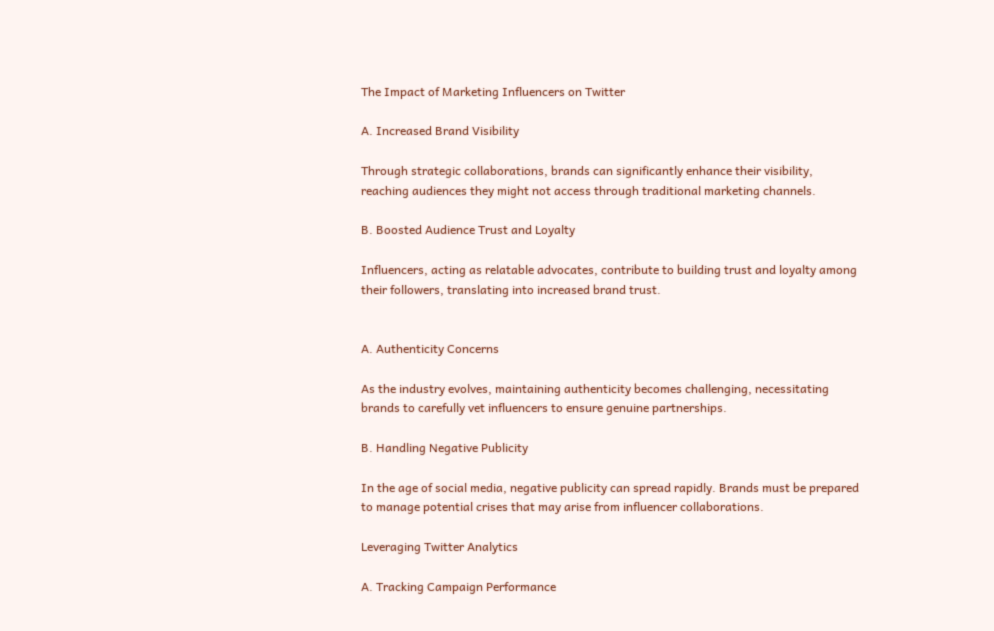The Impact of Marketing Influencers on Twitter

A. Increased Brand Visibility

Through strategic collaborations, brands can significantly enhance their visibility, reaching audiences they might not access through traditional marketing channels.

B. Boosted Audience Trust and Loyalty

Influencers, acting as relatable advocates, contribute to building trust and loyalty among their followers, translating into increased brand trust.


A. Authenticity Concerns

As the industry evolves, maintaining authenticity becomes challenging, necessitating brands to carefully vet influencers to ensure genuine partnerships.

B. Handling Negative Publicity

In the age of social media, negative publicity can spread rapidly. Brands must be prepared to manage potential crises that may arise from influencer collaborations.

Leveraging Twitter Analytics

A. Tracking Campaign Performance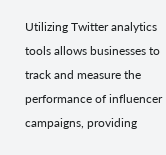Utilizing Twitter analytics tools allows businesses to track and measure the performance of influencer campaigns, providing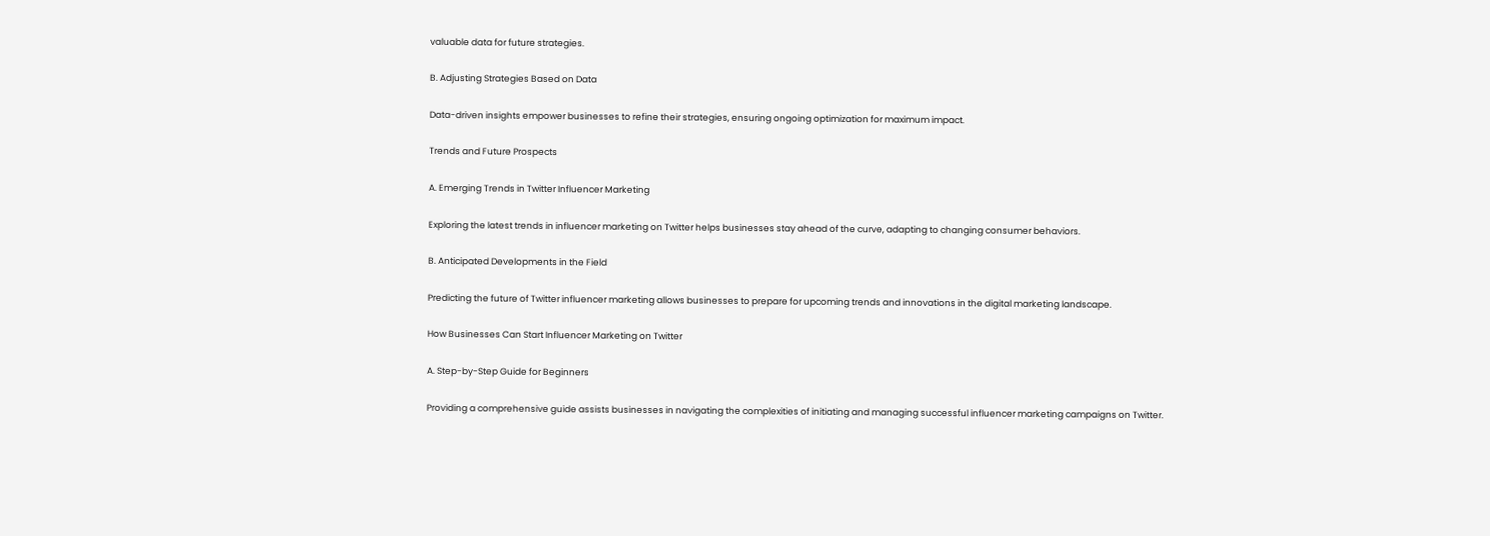valuable data for future strategies.

B. Adjusting Strategies Based on Data

Data-driven insights empower businesses to refine their strategies, ensuring ongoing optimization for maximum impact.

Trends and Future Prospects

A. Emerging Trends in Twitter Influencer Marketing

Exploring the latest trends in influencer marketing on Twitter helps businesses stay ahead of the curve, adapting to changing consumer behaviors.

B. Anticipated Developments in the Field

Predicting the future of Twitter influencer marketing allows businesses to prepare for upcoming trends and innovations in the digital marketing landscape.

How Businesses Can Start Influencer Marketing on Twitter

A. Step-by-Step Guide for Beginners

Providing a comprehensive guide assists businesses in navigating the complexities of initiating and managing successful influencer marketing campaigns on Twitter.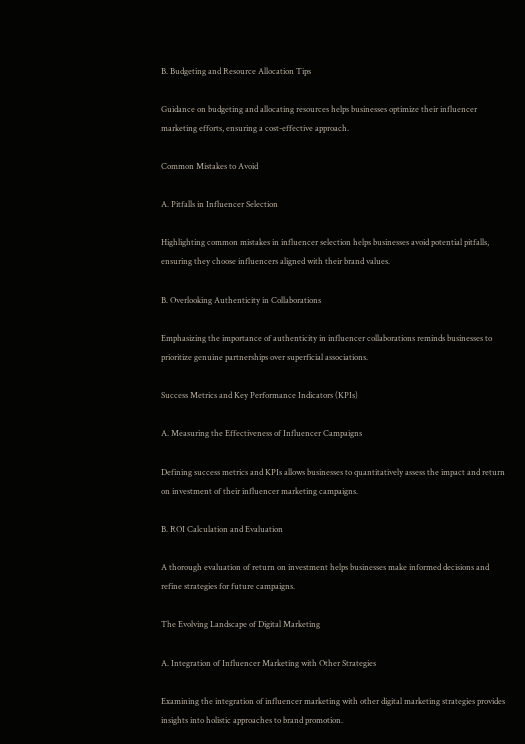B. Budgeting and Resource Allocation Tips

Guidance on budgeting and allocating resources helps businesses optimize their influencer marketing efforts, ensuring a cost-effective approach.

Common Mistakes to Avoid

A. Pitfalls in Influencer Selection

Highlighting common mistakes in influencer selection helps businesses avoid potential pitfalls, ensuring they choose influencers aligned with their brand values.

B. Overlooking Authenticity in Collaborations

Emphasizing the importance of authenticity in influencer collaborations reminds businesses to prioritize genuine partnerships over superficial associations.

Success Metrics and Key Performance Indicators (KPIs)

A. Measuring the Effectiveness of Influencer Campaigns

Defining success metrics and KPIs allows businesses to quantitatively assess the impact and return on investment of their influencer marketing campaigns.

B. ROI Calculation and Evaluation

A thorough evaluation of return on investment helps businesses make informed decisions and refine strategies for future campaigns.

The Evolving Landscape of Digital Marketing

A. Integration of Influencer Marketing with Other Strategies

Examining the integration of influencer marketing with other digital marketing strategies provides insights into holistic approaches to brand promotion.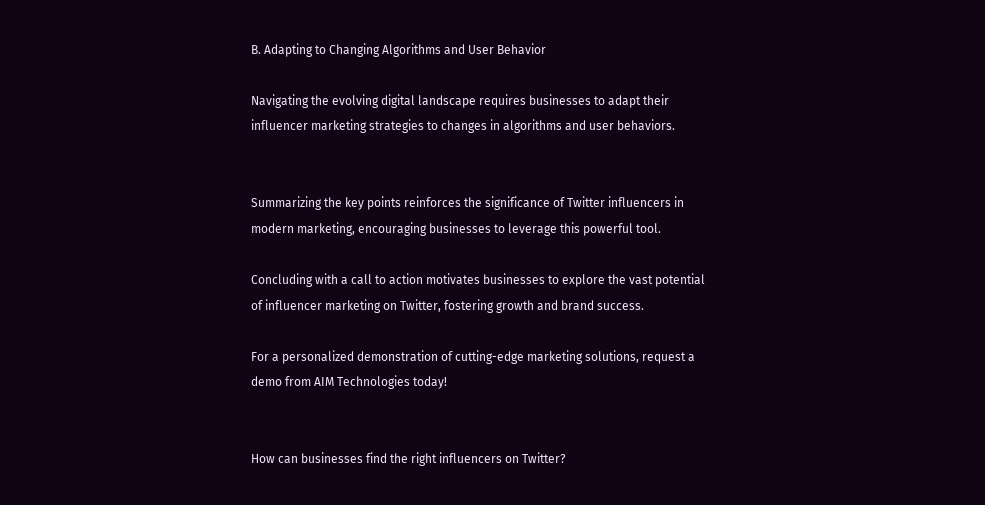B. Adapting to Changing Algorithms and User Behavior

Navigating the evolving digital landscape requires businesses to adapt their influencer marketing strategies to changes in algorithms and user behaviors.


Summarizing the key points reinforces the significance of Twitter influencers in modern marketing, encouraging businesses to leverage this powerful tool.

Concluding with a call to action motivates businesses to explore the vast potential of influencer marketing on Twitter, fostering growth and brand success.

For a personalized demonstration of cutting-edge marketing solutions, request a demo from AIM Technologies today!


How can businesses find the right influencers on Twitter?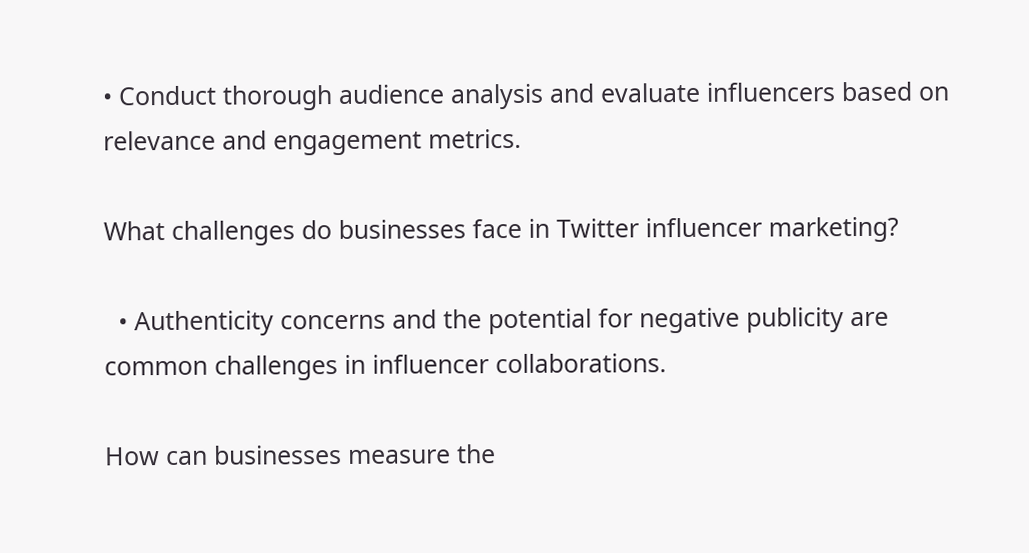• Conduct thorough audience analysis and evaluate influencers based on relevance and engagement metrics.

What challenges do businesses face in Twitter influencer marketing?

  • Authenticity concerns and the potential for negative publicity are common challenges in influencer collaborations.

How can businesses measure the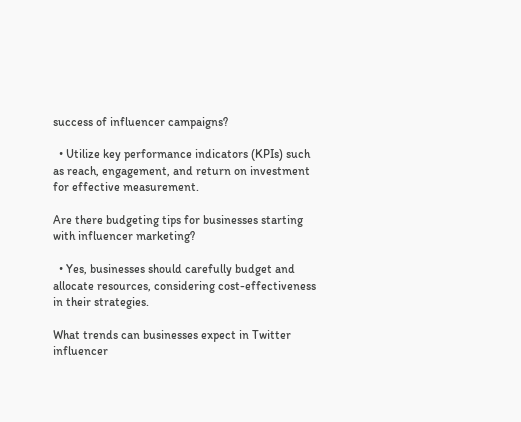success of influencer campaigns?

  • Utilize key performance indicators (KPIs) such as reach, engagement, and return on investment for effective measurement.

Are there budgeting tips for businesses starting with influencer marketing?

  • Yes, businesses should carefully budget and allocate resources, considering cost-effectiveness in their strategies.

What trends can businesses expect in Twitter influencer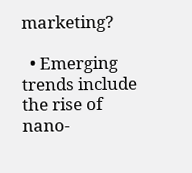marketing?

  • Emerging trends include the rise of nano-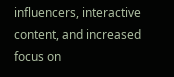influencers, interactive content, and increased focus on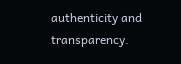authenticity and transparency.